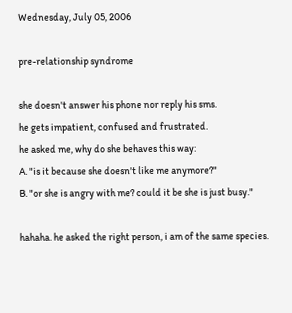Wednesday, July 05, 2006

pre-relationship syndrome

she doesn't answer his phone nor reply his sms.
he gets impatient, confused and frustrated.
he asked me, why do she behaves this way:
A. "is it because she doesn't like me anymore?"
B. "or she is angry with me? could it be she is just busy."

hahaha. he asked the right person, i am of the same species.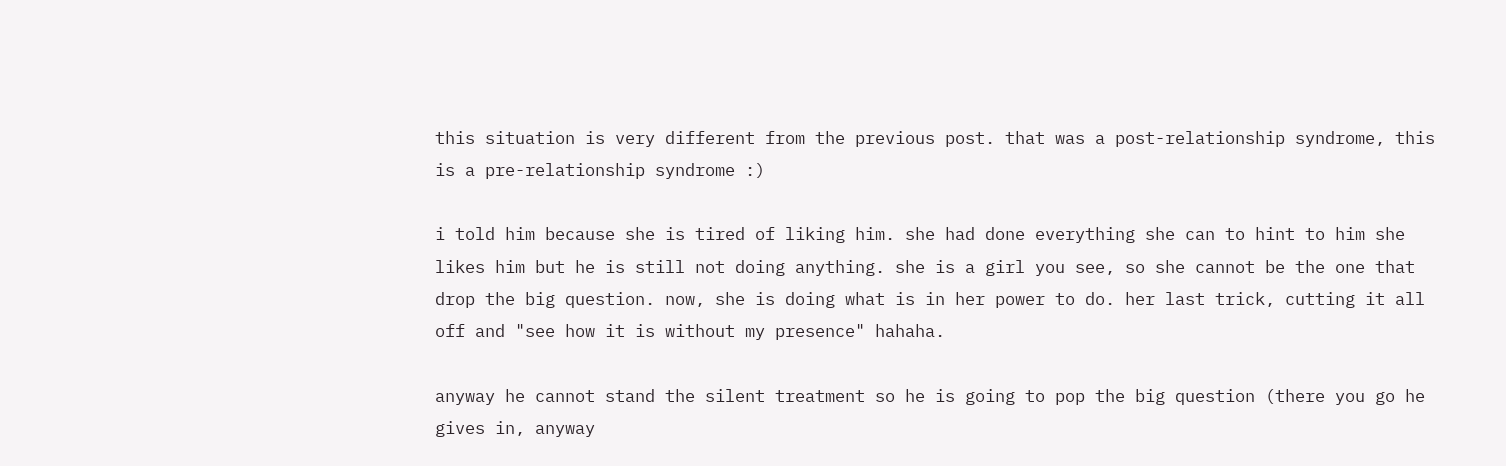this situation is very different from the previous post. that was a post-relationship syndrome, this is a pre-relationship syndrome :)

i told him because she is tired of liking him. she had done everything she can to hint to him she likes him but he is still not doing anything. she is a girl you see, so she cannot be the one that drop the big question. now, she is doing what is in her power to do. her last trick, cutting it all off and "see how it is without my presence" hahaha.

anyway he cannot stand the silent treatment so he is going to pop the big question (there you go he gives in, anyway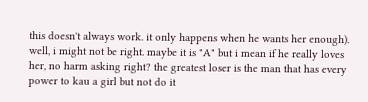this doesn't always work. it only happens when he wants her enough). well, i might not be right. maybe it is "A" but i mean if he really loves her, no harm asking right? the greatest loser is the man that has every power to kau a girl but not do it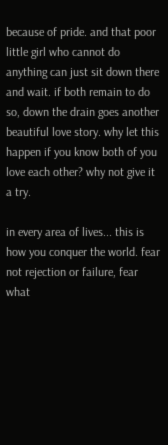because of pride. and that poor little girl who cannot do anything can just sit down there and wait. if both remain to do so, down the drain goes another beautiful love story. why let this happen if you know both of you love each other? why not give it a try.

in every area of lives... this is how you conquer the world. fear not rejection or failure, fear what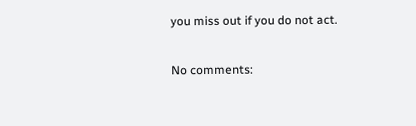you miss out if you do not act.

No comments: